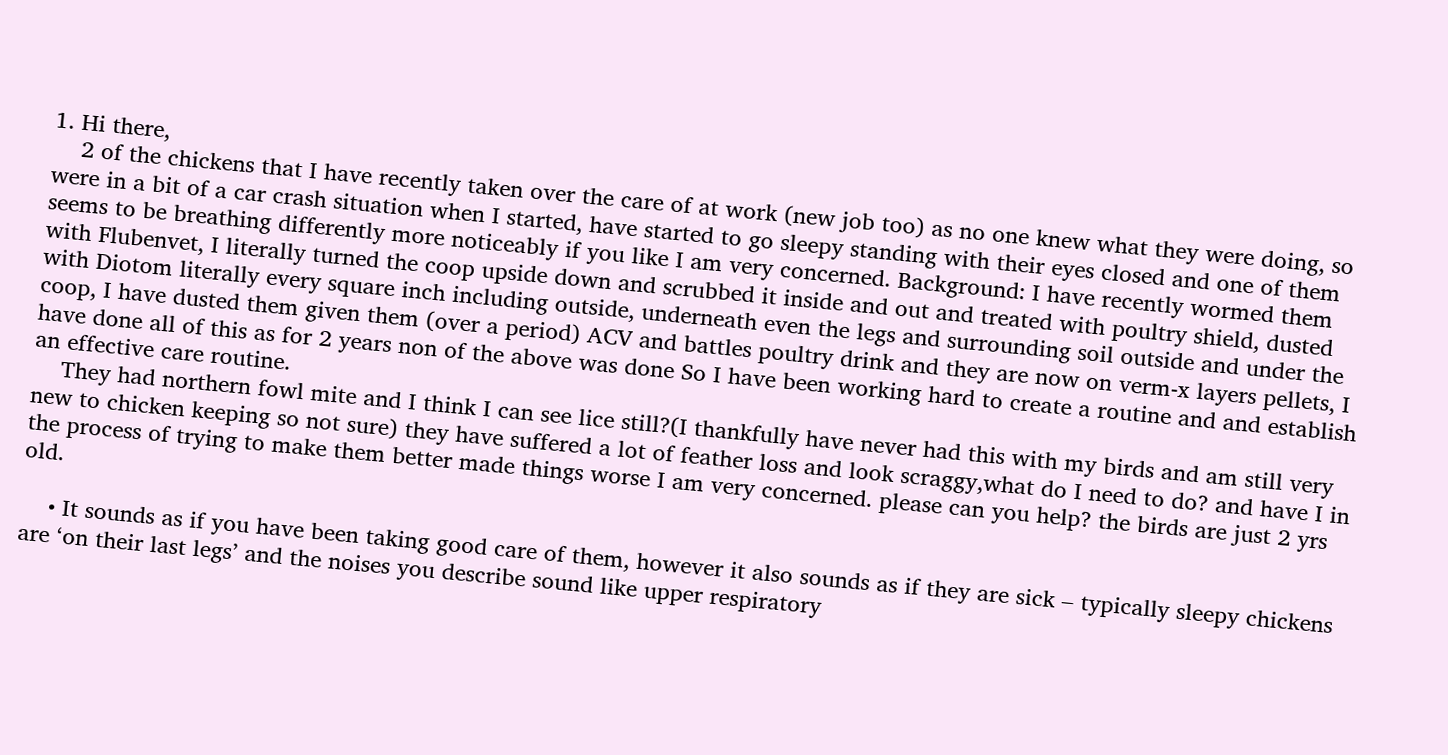1. Hi there,
    2 of the chickens that I have recently taken over the care of at work (new job too) as no one knew what they were doing, so were in a bit of a car crash situation when I started, have started to go sleepy standing with their eyes closed and one of them seems to be breathing differently more noticeably if you like I am very concerned. Background: I have recently wormed them with Flubenvet, I literally turned the coop upside down and scrubbed it inside and out and treated with poultry shield, dusted with Diotom literally every square inch including outside, underneath even the legs and surrounding soil outside and under the coop, I have dusted them given them (over a period) ACV and battles poultry drink and they are now on verm-x layers pellets, I have done all of this as for 2 years non of the above was done So I have been working hard to create a routine and and establish an effective care routine.
    They had northern fowl mite and I think I can see lice still?(I thankfully have never had this with my birds and am still very new to chicken keeping so not sure) they have suffered a lot of feather loss and look scraggy,what do I need to do? and have I in the process of trying to make them better made things worse I am very concerned. please can you help? the birds are just 2 yrs old.

    • It sounds as if you have been taking good care of them, however it also sounds as if they are sick – typically sleepy chickens are ‘on their last legs’ and the noises you describe sound like upper respiratory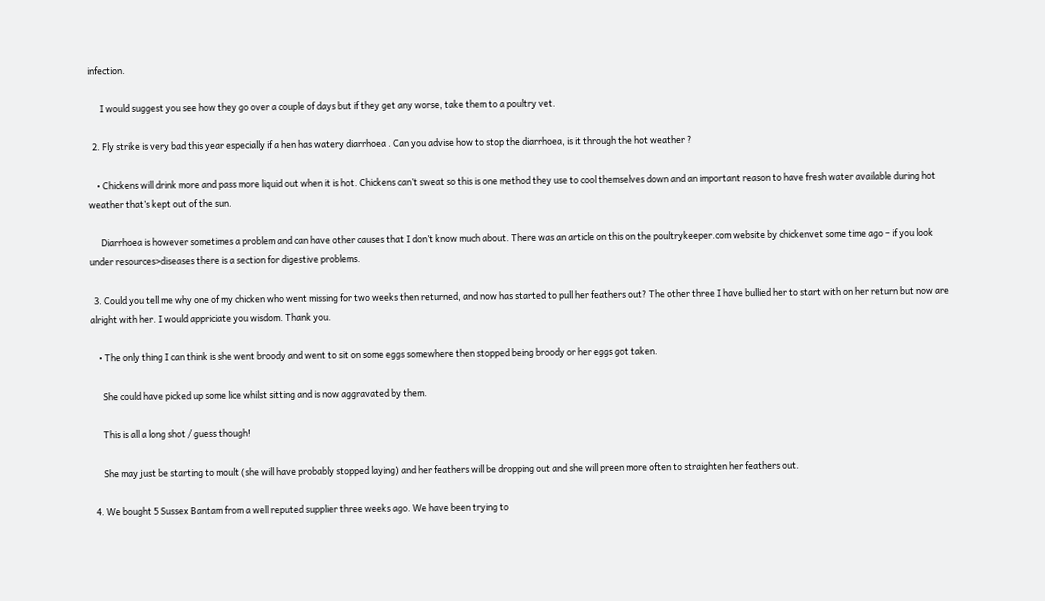infection.

      I would suggest you see how they go over a couple of days but if they get any worse, take them to a poultry vet.

  2. Fly strike is very bad this year especially if a hen has watery diarrhoea . Can you advise how to stop the diarrhoea, is it through the hot weather ?

    • Chickens will drink more and pass more liquid out when it is hot. Chickens can’t sweat so this is one method they use to cool themselves down and an important reason to have fresh water available during hot weather that’s kept out of the sun.

      Diarrhoea is however sometimes a problem and can have other causes that I don’t know much about. There was an article on this on the poultrykeeper.com website by chickenvet some time ago – if you look under resources>diseases there is a section for digestive problems.

  3. Could you tell me why one of my chicken who went missing for two weeks then returned, and now has started to pull her feathers out? The other three I have bullied her to start with on her return but now are alright with her. I would appriciate you wisdom. Thank you.

    • The only thing I can think is she went broody and went to sit on some eggs somewhere then stopped being broody or her eggs got taken.

      She could have picked up some lice whilst sitting and is now aggravated by them.

      This is all a long shot / guess though!

      She may just be starting to moult (she will have probably stopped laying) and her feathers will be dropping out and she will preen more often to straighten her feathers out.

  4. We bought 5 Sussex Bantam from a well reputed supplier three weeks ago. We have been trying to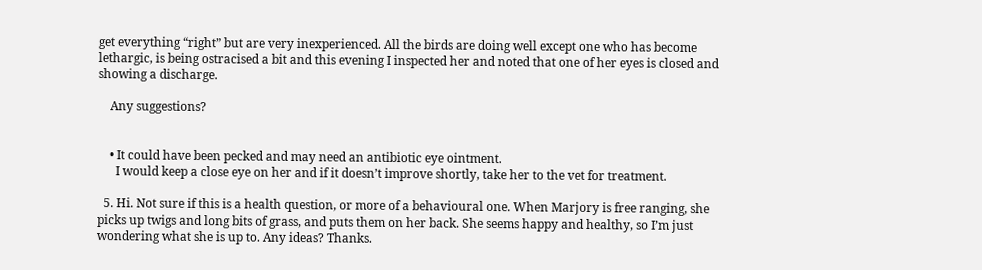get everything “right” but are very inexperienced. All the birds are doing well except one who has become lethargic, is being ostracised a bit and this evening I inspected her and noted that one of her eyes is closed and showing a discharge.

    Any suggestions?


    • It could have been pecked and may need an antibiotic eye ointment.
      I would keep a close eye on her and if it doesn’t improve shortly, take her to the vet for treatment.

  5. Hi. Not sure if this is a health question, or more of a behavioural one. When Marjory is free ranging, she picks up twigs and long bits of grass, and puts them on her back. She seems happy and healthy, so I’m just wondering what she is up to. Any ideas? Thanks.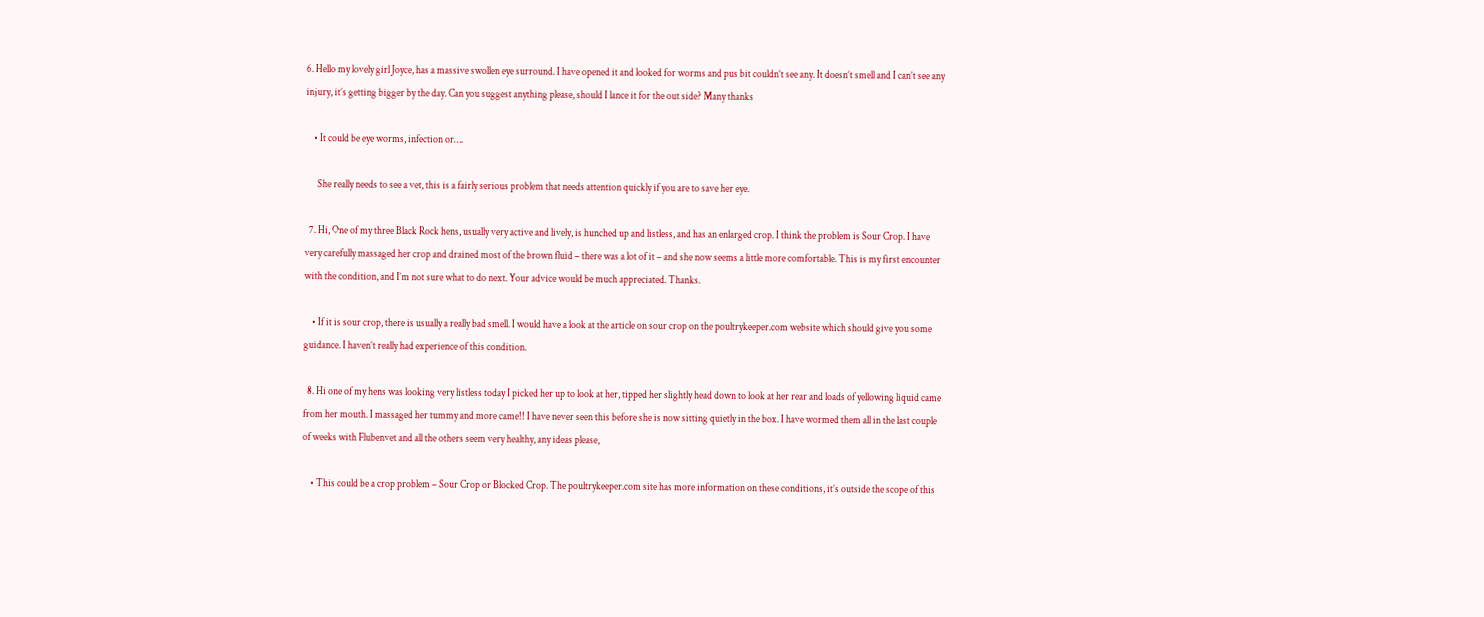6. Hello my lovely girl Joyce, has a massive swollen eye surround. I have opened it and looked for worms and pus bit couldn’t see any. It doesn’t smell and I can’t see any injury, it’s getting bigger by the day. Can you suggest anything please, should I lance it for the out side? Many thanks

    • It could be eye worms, infection or….

      She really needs to see a vet, this is a fairly serious problem that needs attention quickly if you are to save her eye.

  7. Hi, One of my three Black Rock hens, usually very active and lively, is hunched up and listless, and has an enlarged crop. I think the problem is Sour Crop. I have very carefully massaged her crop and drained most of the brown fluid – there was a lot of it – and she now seems a little more comfortable. This is my first encounter with the condition, and I’m not sure what to do next. Your advice would be much appreciated. Thanks.

    • If it is sour crop, there is usually a really bad smell. I would have a look at the article on sour crop on the poultrykeeper.com website which should give you some guidance. I haven’t really had experience of this condition.

  8. Hi one of my hens was looking very listless today I picked her up to look at her, tipped her slightly head down to look at her rear and loads of yellowing liquid came from her mouth. I massaged her tummy and more came!! I have never seen this before she is now sitting quietly in the box. I have wormed them all in the last couple of weeks with Flubenvet and all the others seem very healthy, any ideas please,

    • This could be a crop problem – Sour Crop or Blocked Crop. The poultrykeeper.com site has more information on these conditions, it’s outside the scope of this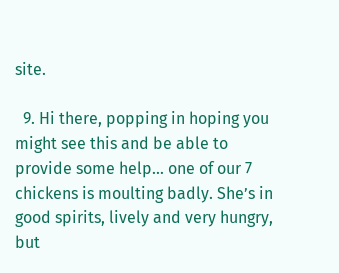site.

  9. Hi there, popping in hoping you might see this and be able to provide some help… one of our 7 chickens is moulting badly. She’s in good spirits, lively and very hungry, but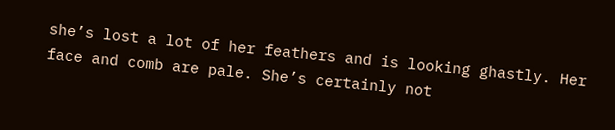she’s lost a lot of her feathers and is looking ghastly. Her face and comb are pale. She’s certainly not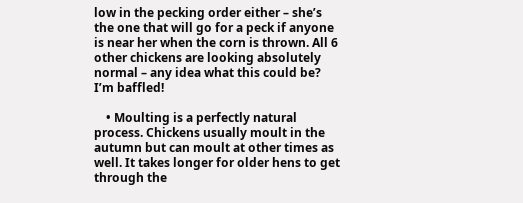low in the pecking order either – she’s the one that will go for a peck if anyone is near her when the corn is thrown. All 6 other chickens are looking absolutely normal – any idea what this could be? I’m baffled!

    • Moulting is a perfectly natural process. Chickens usually moult in the autumn but can moult at other times as well. It takes longer for older hens to get through the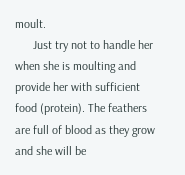moult.
      Just try not to handle her when she is moulting and provide her with sufficient food (protein). The feathers are full of blood as they grow and she will be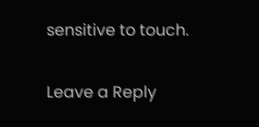sensitive to touch.

Leave a Reply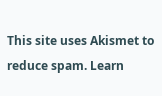This site uses Akismet to reduce spam. Learn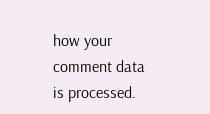how your comment data is processed.